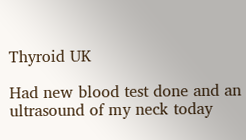Thyroid UK

Had new blood test done and an ultrasound of my neck today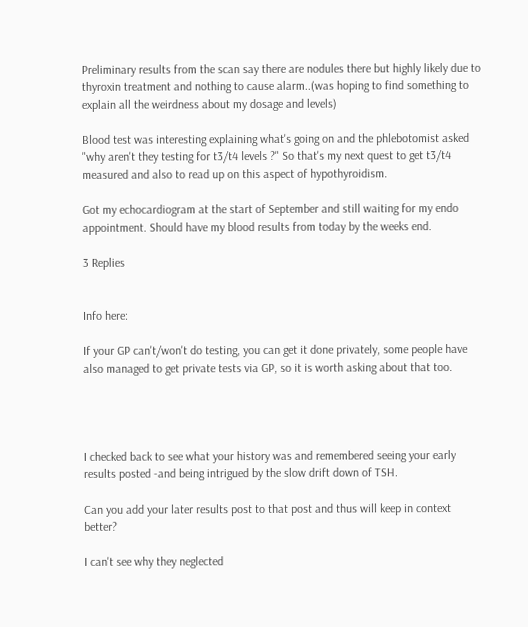Preliminary results from the scan say there are nodules there but highly likely due to thyroxin treatment and nothing to cause alarm..(was hoping to find something to explain all the weirdness about my dosage and levels)

Blood test was interesting explaining what's going on and the phlebotomist asked "why aren't they testing for t3/t4 levels ?" So that's my next quest to get t3/t4 measured and also to read up on this aspect of hypothyroidism.

Got my echocardiogram at the start of September and still waiting for my endo appointment. Should have my blood results from today by the weeks end.

3 Replies


Info here:

If your GP can't/won't do testing, you can get it done privately, some people have also managed to get private tests via GP, so it is worth asking about that too.




I checked back to see what your history was and remembered seeing your early results posted -and being intrigued by the slow drift down of TSH.

Can you add your later results post to that post and thus will keep in context better?

I can't see why they neglected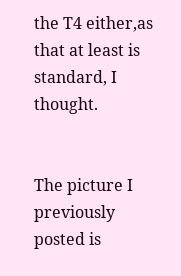the T4 either,as that at least is standard, I thought.


The picture I previously posted is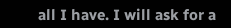all I have. I will ask for a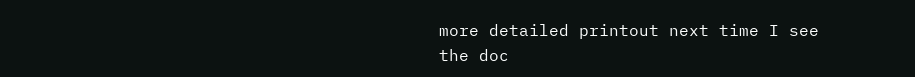more detailed printout next time I see the doc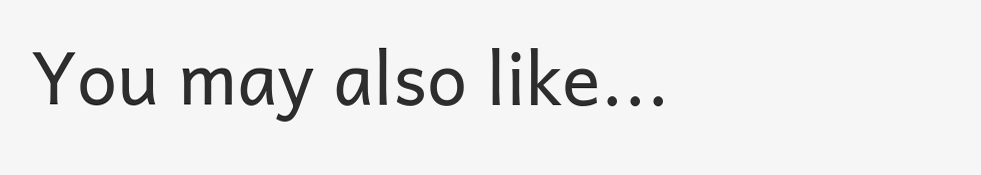You may also like...